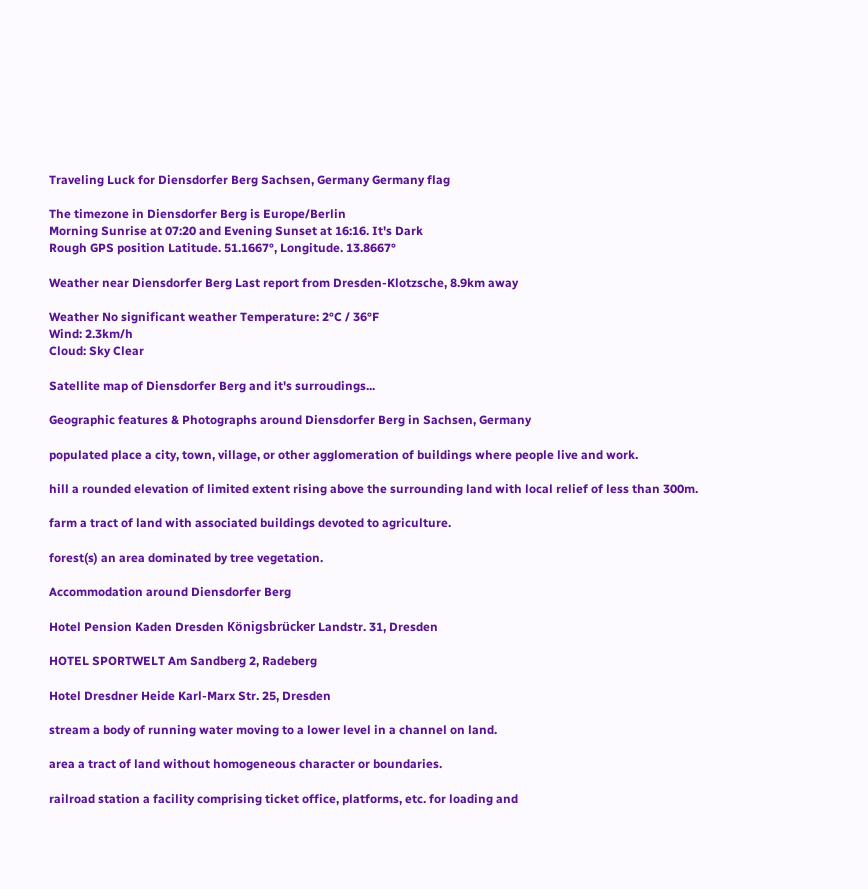Traveling Luck for Diensdorfer Berg Sachsen, Germany Germany flag

The timezone in Diensdorfer Berg is Europe/Berlin
Morning Sunrise at 07:20 and Evening Sunset at 16:16. It's Dark
Rough GPS position Latitude. 51.1667°, Longitude. 13.8667°

Weather near Diensdorfer Berg Last report from Dresden-Klotzsche, 8.9km away

Weather No significant weather Temperature: 2°C / 36°F
Wind: 2.3km/h
Cloud: Sky Clear

Satellite map of Diensdorfer Berg and it's surroudings...

Geographic features & Photographs around Diensdorfer Berg in Sachsen, Germany

populated place a city, town, village, or other agglomeration of buildings where people live and work.

hill a rounded elevation of limited extent rising above the surrounding land with local relief of less than 300m.

farm a tract of land with associated buildings devoted to agriculture.

forest(s) an area dominated by tree vegetation.

Accommodation around Diensdorfer Berg

Hotel Pension Kaden Dresden Königsbrücker Landstr. 31, Dresden

HOTEL SPORTWELT Am Sandberg 2, Radeberg

Hotel Dresdner Heide Karl-Marx Str. 25, Dresden

stream a body of running water moving to a lower level in a channel on land.

area a tract of land without homogeneous character or boundaries.

railroad station a facility comprising ticket office, platforms, etc. for loading and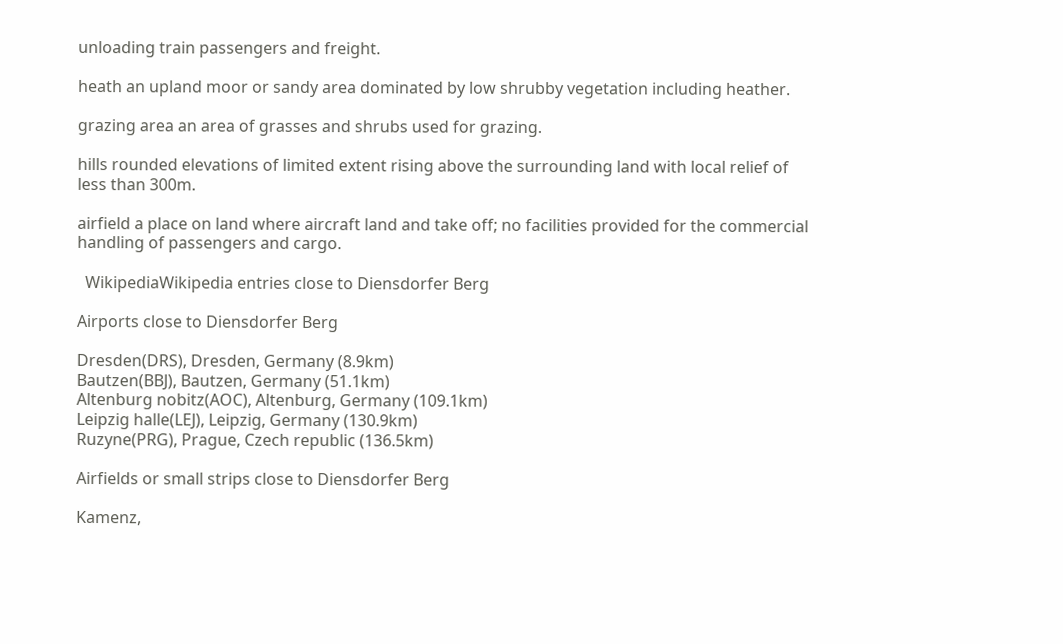unloading train passengers and freight.

heath an upland moor or sandy area dominated by low shrubby vegetation including heather.

grazing area an area of grasses and shrubs used for grazing.

hills rounded elevations of limited extent rising above the surrounding land with local relief of less than 300m.

airfield a place on land where aircraft land and take off; no facilities provided for the commercial handling of passengers and cargo.

  WikipediaWikipedia entries close to Diensdorfer Berg

Airports close to Diensdorfer Berg

Dresden(DRS), Dresden, Germany (8.9km)
Bautzen(BBJ), Bautzen, Germany (51.1km)
Altenburg nobitz(AOC), Altenburg, Germany (109.1km)
Leipzig halle(LEJ), Leipzig, Germany (130.9km)
Ruzyne(PRG), Prague, Czech republic (136.5km)

Airfields or small strips close to Diensdorfer Berg

Kamenz,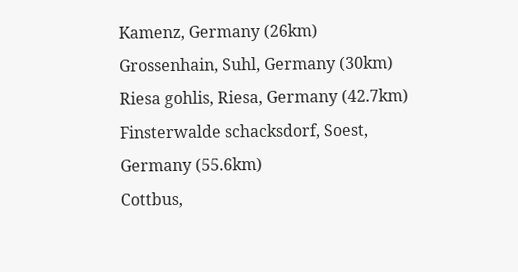Kamenz, Germany (26km)
Grossenhain, Suhl, Germany (30km)
Riesa gohlis, Riesa, Germany (42.7km)
Finsterwalde schacksdorf, Soest, Germany (55.6km)
Cottbus,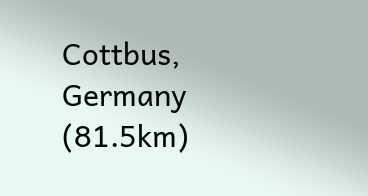Cottbus, Germany (81.5km)